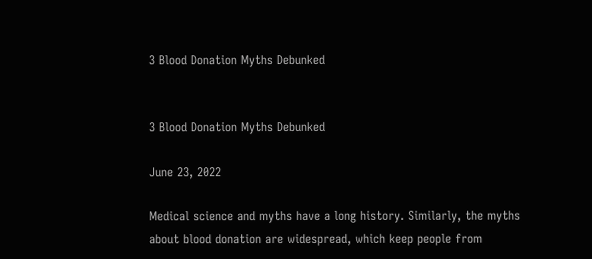3 Blood Donation Myths Debunked


3 Blood Donation Myths Debunked

June 23, 2022

Medical science and myths have a long history. Similarly, the myths about blood donation are widespread, which keep people from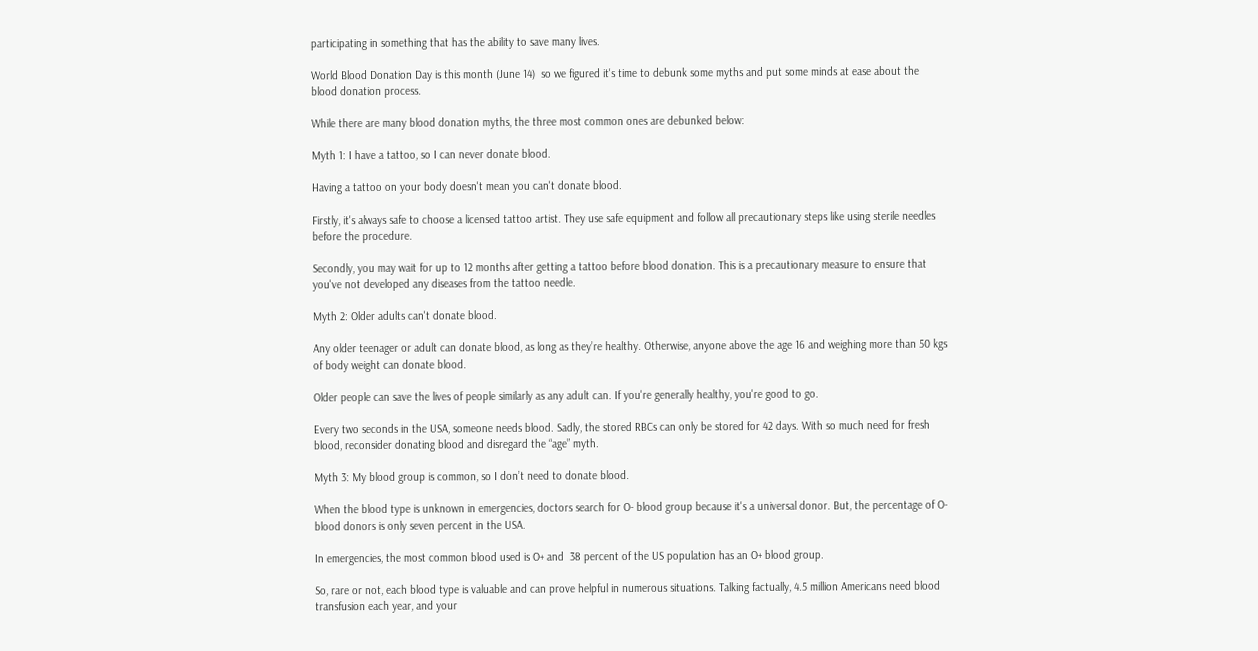participating in something that has the ability to save many lives.

World Blood Donation Day is this month (June 14)  so we figured it's time to debunk some myths and put some minds at ease about the blood donation process.

While there are many blood donation myths, the three most common ones are debunked below:

Myth 1: I have a tattoo, so I can never donate blood.

Having a tattoo on your body doesn't mean you can't donate blood.

Firstly, it's always safe to choose a licensed tattoo artist. They use safe equipment and follow all precautionary steps like using sterile needles before the procedure.

Secondly, you may wait for up to 12 months after getting a tattoo before blood donation. This is a precautionary measure to ensure that you've not developed any diseases from the tattoo needle.

Myth 2: Older adults can't donate blood.

Any older teenager or adult can donate blood, as long as they’re healthy. Otherwise, anyone above the age 16 and weighing more than 50 kgs of body weight can donate blood.

Older people can save the lives of people similarly as any adult can. If you're generally healthy, you're good to go.

Every two seconds in the USA, someone needs blood. Sadly, the stored RBCs can only be stored for 42 days. With so much need for fresh blood, reconsider donating blood and disregard the “age” myth.

Myth 3: My blood group is common, so I don’t need to donate blood.

When the blood type is unknown in emergencies, doctors search for O- blood group because it's a universal donor. But, the percentage of O- blood donors is only seven percent in the USA.

In emergencies, the most common blood used is O+ and  38 percent of the US population has an O+ blood group.

So, rare or not, each blood type is valuable and can prove helpful in numerous situations. Talking factually, 4.5 million Americans need blood transfusion each year, and your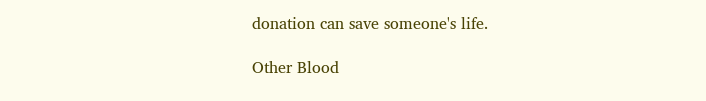donation can save someone's life.

Other Blood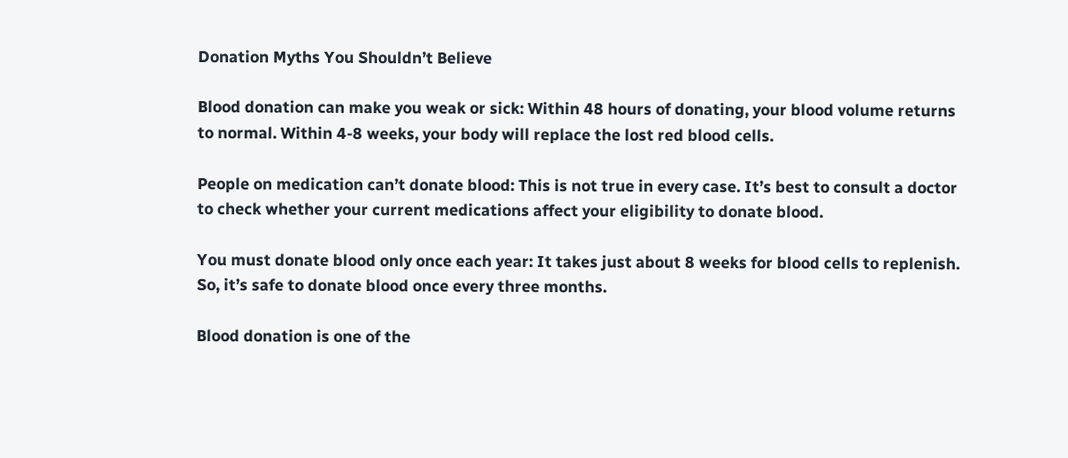Donation Myths You Shouldn’t Believe

Blood donation can make you weak or sick: Within 48 hours of donating, your blood volume returns to normal. Within 4-8 weeks, your body will replace the lost red blood cells.

People on medication can’t donate blood: This is not true in every case. It’s best to consult a doctor to check whether your current medications affect your eligibility to donate blood.

You must donate blood only once each year: It takes just about 8 weeks for blood cells to replenish. So, it’s safe to donate blood once every three months.

Blood donation is one of the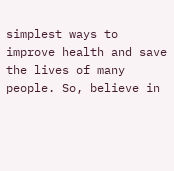simplest ways to improve health and save the lives of many people. So, believe in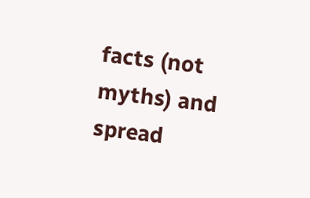facts (not myths) and spread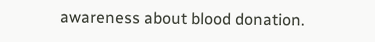awareness about blood donation.